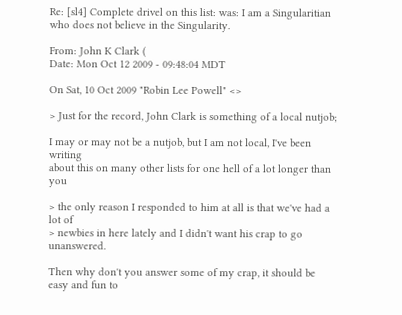Re: [sl4] Complete drivel on this list: was: I am a Singularitian who does not believe in the Singularity.

From: John K Clark (
Date: Mon Oct 12 2009 - 09:48:04 MDT

On Sat, 10 Oct 2009 "Robin Lee Powell" <>

> Just for the record, John Clark is something of a local nutjob;

I may or may not be a nutjob, but I am not local, I've been writing
about this on many other lists for one hell of a lot longer than you

> the only reason I responded to him at all is that we've had a lot of
> newbies in here lately and I didn't want his crap to go unanswered.

Then why don't you answer some of my crap, it should be easy and fun to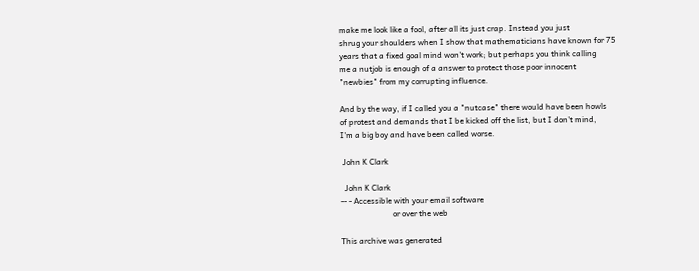make me look like a fool, after all its just crap. Instead you just
shrug your shoulders when I show that mathematicians have known for 75
years that a fixed goal mind won't work; but perhaps you think calling
me a nutjob is enough of a answer to protect those poor innocent
"newbies" from my corrupting influence.

And by the way, if I called you a "nutcase" there would have been howls
of protest and demands that I be kicked off the list, but I don't mind,
I'm a big boy and have been called worse.

 John K Clark

  John K Clark
-- - Accessible with your email software
                          or over the web

This archive was generated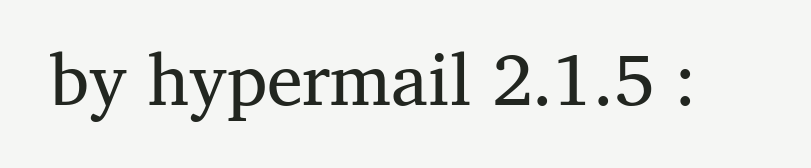by hypermail 2.1.5 :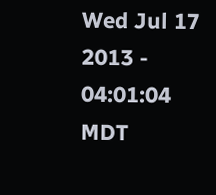Wed Jul 17 2013 - 04:01:04 MDT